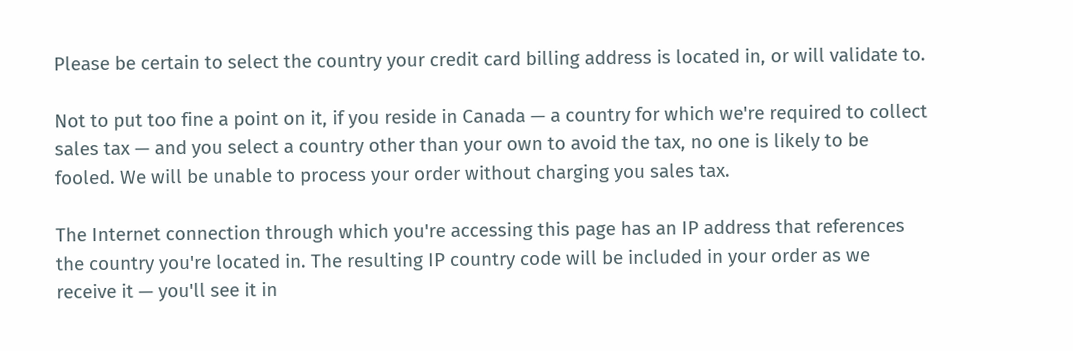Please be certain to select the country your credit card billing address is located in, or will validate to.

Not to put too fine a point on it, if you reside in Canada — a country for which we're required to collect sales tax — and you select a country other than your own to avoid the tax, no one is likely to be fooled. We will be unable to process your order without charging you sales tax.

The Internet connection through which you're accessing this page has an IP address that references the country you're located in. The resulting IP country code will be included in your order as we receive it — you'll see it in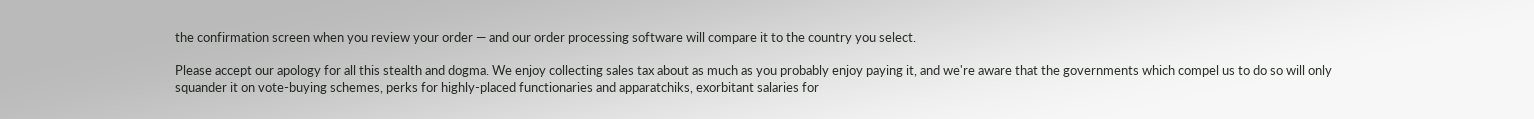the confirmation screen when you review your order — and our order processing software will compare it to the country you select.

Please accept our apology for all this stealth and dogma. We enjoy collecting sales tax about as much as you probably enjoy paying it, and we're aware that the governments which compel us to do so will only squander it on vote-buying schemes, perks for highly-placed functionaries and apparatchiks, exorbitant salaries for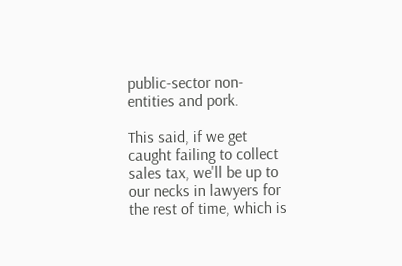public-sector non-entities and pork.

This said, if we get caught failing to collect sales tax, we'll be up to our necks in lawyers for the rest of time, which is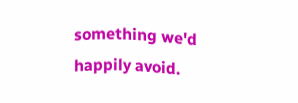something we'd happily avoid.